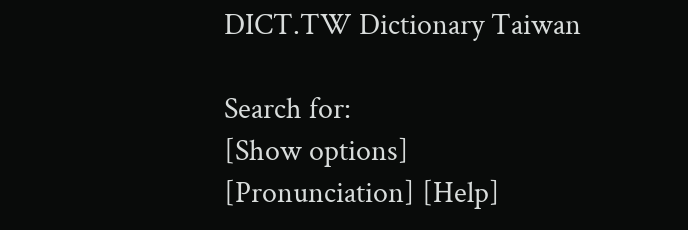DICT.TW Dictionary Taiwan

Search for:
[Show options]
[Pronunciation] [Help]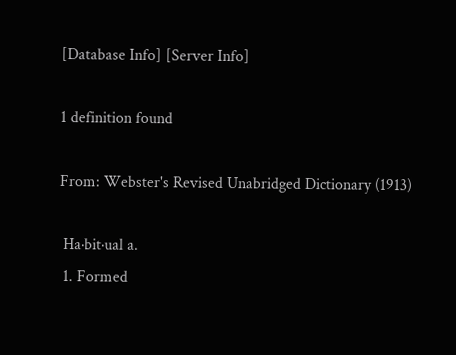[Database Info] [Server Info]

1 definition found

From: Webster's Revised Unabridged Dictionary (1913)

 Ha·bit·ual a.
 1. Formed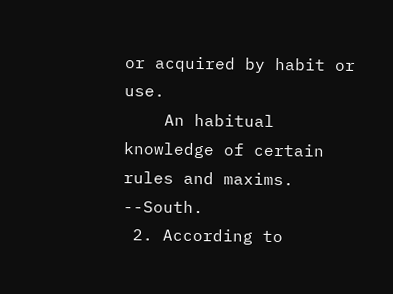or acquired by habit or use.
    An habitual knowledge of certain rules and maxims.   --South.
 2. According to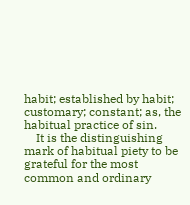habit; established by habit; customary; constant; as, the habitual practice of sin.
    It is the distinguishing mark of habitual piety to be grateful for the most common and ordinary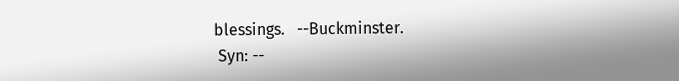blessings.   --Buckminster.
 Syn: --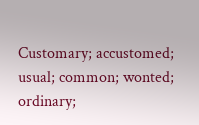Customary; accustomed; usual; common; wonted; ordinary;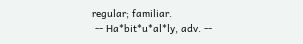regular; familiar.
 -- Ha*bit*u*al*ly, adv. --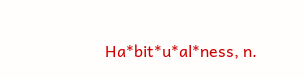Ha*bit*u*al*ness, n.